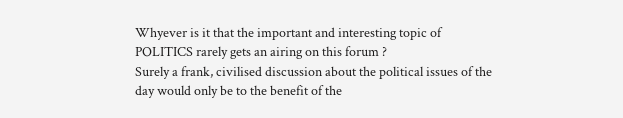Whyever is it that the important and interesting topic of POLITICS rarely gets an airing on this forum ?
Surely a frank, civilised discussion about the political issues of the day would only be to the benefit of the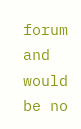forum and would be no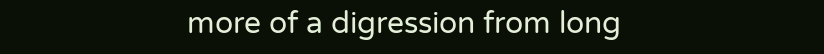more of a digression from long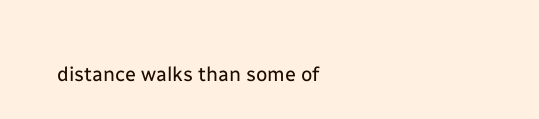distance walks than some of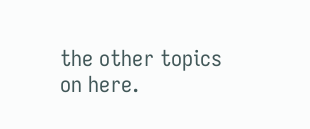the other topics on here.